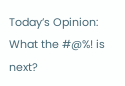Today’s Opinion: What the #@%! is next?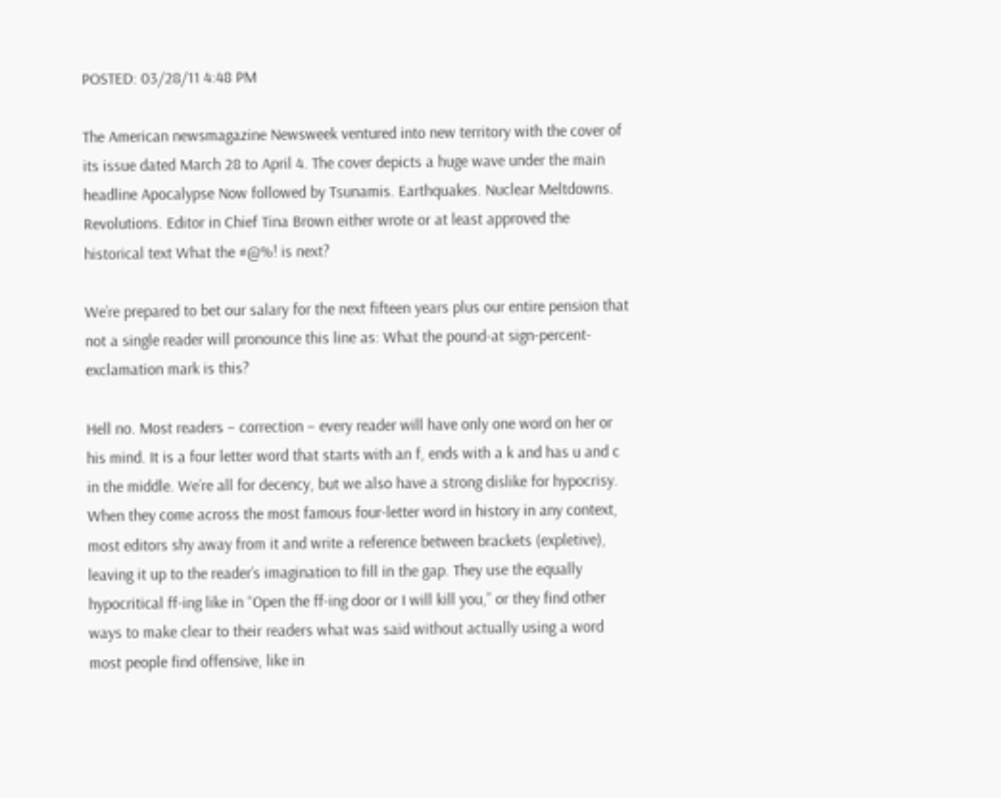POSTED: 03/28/11 4:48 PM

The American newsmagazine Newsweek ventured into new territory with the cover of its issue dated March 28 to April 4. The cover depicts a huge wave under the main headline Apocalypse Now followed by Tsunamis. Earthquakes. Nuclear Meltdowns. Revolutions. Editor in Chief Tina Brown either wrote or at least approved the historical text What the #@%! is next?

We’re prepared to bet our salary for the next fifteen years plus our entire pension that not a single reader will pronounce this line as: What the pound-at sign-percent-exclamation mark is this?

Hell no. Most readers – correction – every reader will have only one word on her or his mind. It is a four letter word that starts with an f, ends with a k and has u and c in the middle. We’re all for decency, but we also have a strong dislike for hypocrisy. When they come across the most famous four-letter word in history in any context, most editors shy away from it and write a reference between brackets (expletive), leaving it up to the reader’s imagination to fill in the gap. They use the equally hypocritical ff-ing like in “Open the ff-ing door or I will kill you,” or they find other ways to make clear to their readers what was said without actually using a word most people find offensive, like in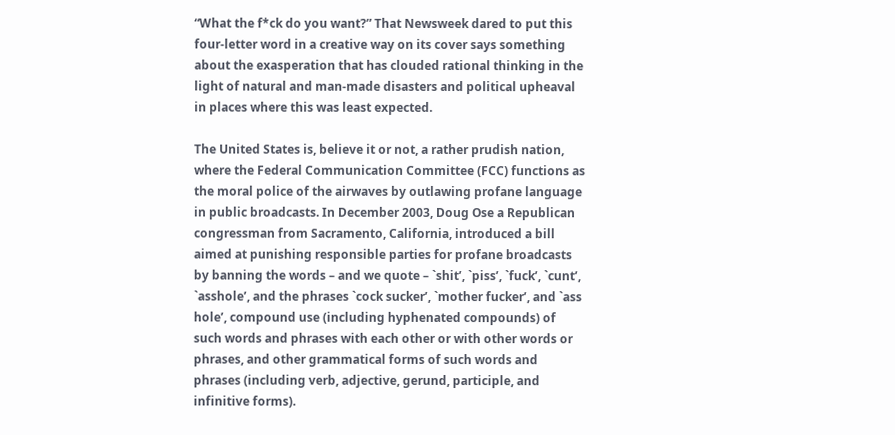“What the f*ck do you want?” That Newsweek dared to put this four-letter word in a creative way on its cover says something about the exasperation that has clouded rational thinking in the light of natural and man-made disasters and political upheaval in places where this was least expected.

The United States is, believe it or not, a rather prudish nation, where the Federal Communication Committee (FCC) functions as the moral police of the airwaves by outlawing profane language in public broadcasts. In December 2003, Doug Ose a Republican congressman from Sacramento, California, introduced a bill aimed at punishing responsible parties for profane broadcasts by banning the words – and we quote – `shit’, `piss’, `fuck’, `cunt’, `asshole’, and the phrases `cock sucker’, `mother fucker’, and `ass hole’, compound use (including hyphenated compounds) of such words and phrases with each other or with other words or phrases, and other grammatical forms of such words and phrases (including verb, adjective, gerund, participle, and infinitive forms).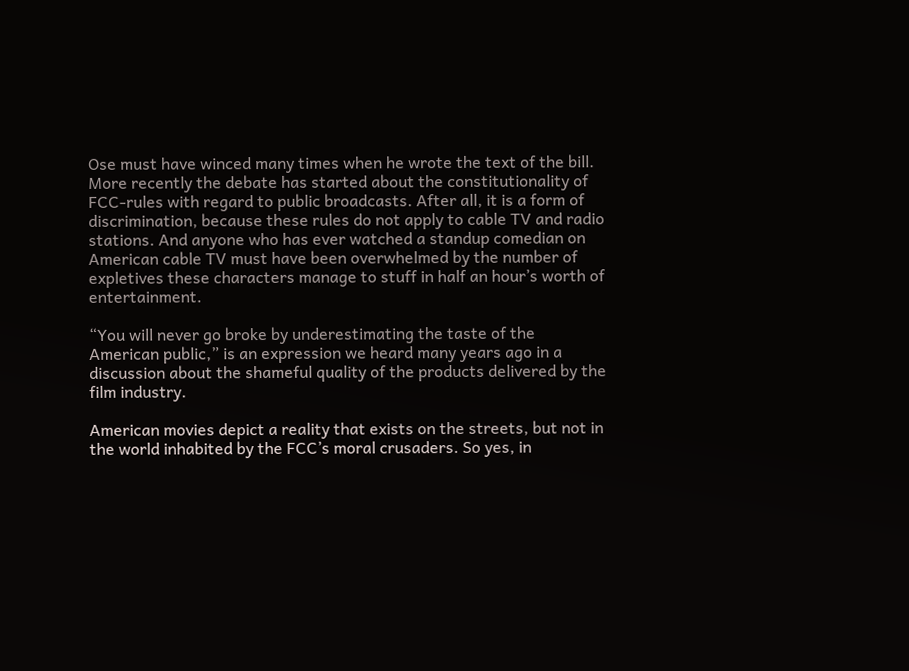Ose must have winced many times when he wrote the text of the bill. More recently the debate has started about the constitutionality of FCC-rules with regard to public broadcasts. After all, it is a form of discrimination, because these rules do not apply to cable TV and radio stations. And anyone who has ever watched a standup comedian on American cable TV must have been overwhelmed by the number of expletives these characters manage to stuff in half an hour’s worth of entertainment.

“You will never go broke by underestimating the taste of the American public,” is an expression we heard many years ago in a discussion about the shameful quality of the products delivered by the film industry.

American movies depict a reality that exists on the streets, but not in the world inhabited by the FCC’s moral crusaders. So yes, in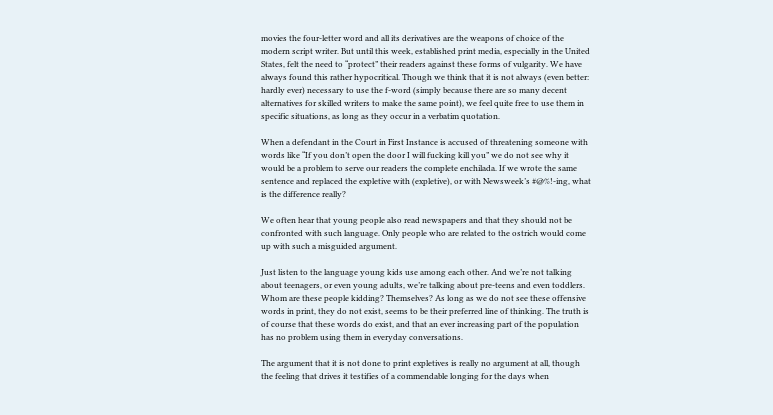movies the four-letter word and all its derivatives are the weapons of choice of the modern script writer. But until this week, established print media, especially in the United States, felt the need to “protect” their readers against these forms of vulgarity. We have always found this rather hypocritical. Though we think that it is not always (even better: hardly ever) necessary to use the f-word (simply because there are so many decent alternatives for skilled writers to make the same point), we feel quite free to use them in specific situations, as long as they occur in a verbatim quotation.

When a defendant in the Court in First Instance is accused of threatening someone with words like “If you don’t open the door I will fucking kill you” we do not see why it would be a problem to serve our readers the complete enchilada. If we wrote the same sentence and replaced the expletive with (expletive), or with Newsweek’s #@%!-ing, what is the difference really?

We often hear that young people also read newspapers and that they should not be confronted with such language. Only people who are related to the ostrich would come up with such a misguided argument.

Just listen to the language young kids use among each other. And we’re not talking about teenagers, or even young adults, we’re talking about pre-teens and even toddlers. Whom are these people kidding? Themselves? As long as we do not see these offensive words in print, they do not exist, seems to be their preferred line of thinking. The truth is of course that these words do exist, and that an ever increasing part of the population has no problem using them in everyday conversations.

The argument that it is not done to print expletives is really no argument at all, though the feeling that drives it testifies of a commendable longing for the days when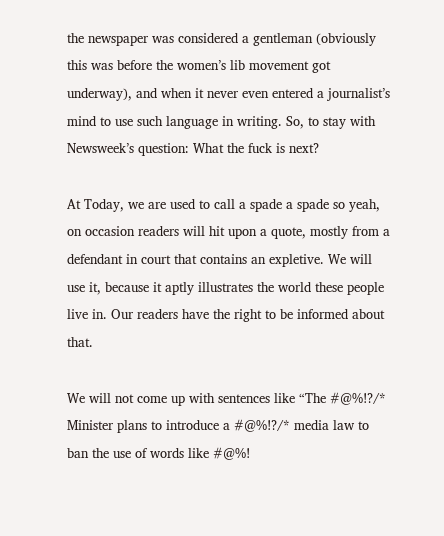the newspaper was considered a gentleman (obviously this was before the women’s lib movement got underway), and when it never even entered a journalist’s mind to use such language in writing. So, to stay with Newsweek’s question: What the fuck is next?

At Today, we are used to call a spade a spade so yeah, on occasion readers will hit upon a quote, mostly from a defendant in court that contains an expletive. We will use it, because it aptly illustrates the world these people live in. Our readers have the right to be informed about that.

We will not come up with sentences like “The #@%!?/* Minister plans to introduce a #@%!?/* media law to ban the use of words like #@%!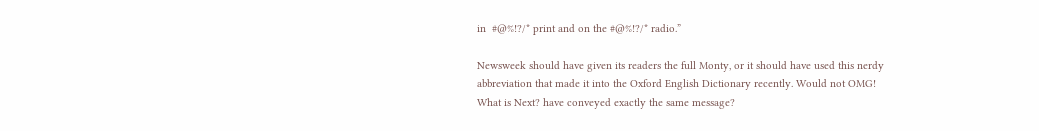in  #@%!?/* print and on the #@%!?/* radio.”

Newsweek should have given its readers the full Monty, or it should have used this nerdy abbreviation that made it into the Oxford English Dictionary recently. Would not OMG! What is Next? have conveyed exactly the same message?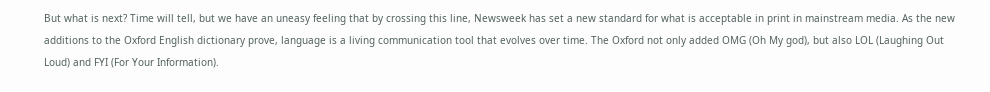But what is next? Time will tell, but we have an uneasy feeling that by crossing this line, Newsweek has set a new standard for what is acceptable in print in mainstream media. As the new additions to the Oxford English dictionary prove, language is a living communication tool that evolves over time. The Oxford not only added OMG (Oh My god), but also LOL (Laughing Out Loud) and FYI (For Your Information).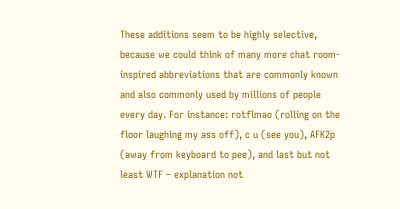These additions seem to be highly selective, because we could think of many more chat room-inspired abbreviations that are commonly known and also commonly used by millions of people every day. For instance: rotflmao (rolling on the floor laughing my ass off), c u (see you), AFK2p (away from keyboard to pee), and last but not least WTF – explanation not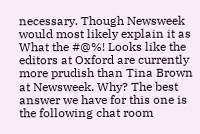necessary. Though Newsweek would most likely explain it as What the #@%! Looks like the editors at Oxford are currently more prudish than Tina Brown at Newsweek. Why? The best answer we have for this one is the following chat room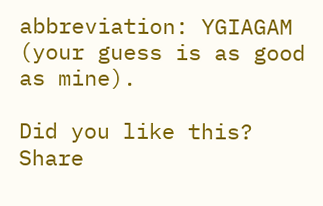abbreviation: YGIAGAM (your guess is as good as mine).

Did you like this? Share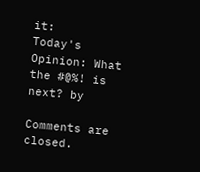it:
Today's Opinion: What the #@%! is next? by

Comments are closed.